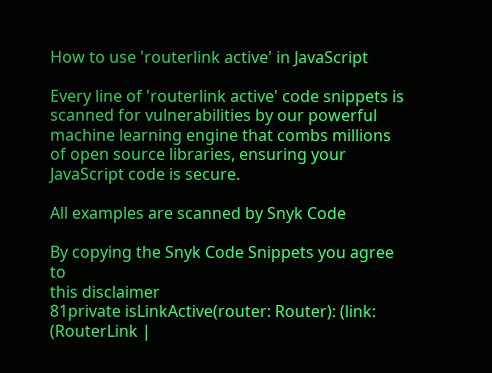How to use 'routerlink active' in JavaScript

Every line of 'routerlink active' code snippets is scanned for vulnerabilities by our powerful machine learning engine that combs millions of open source libraries, ensuring your JavaScript code is secure.

All examples are scanned by Snyk Code

By copying the Snyk Code Snippets you agree to
this disclaimer
81private isLinkActive(router: Router): (link: (RouterLink |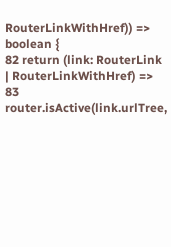RouterLinkWithHref)) => boolean {
82 return (link: RouterLink | RouterLinkWithHref) =>
83 router.isActive(link.urlTree,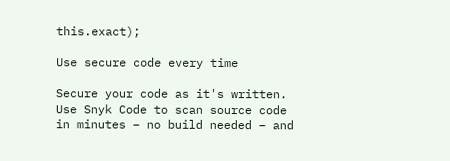this.exact);

Use secure code every time

Secure your code as it's written. Use Snyk Code to scan source code in minutes – no build needed – and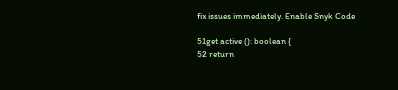fix issues immediately. Enable Snyk Code

51get active (): boolean {
52 return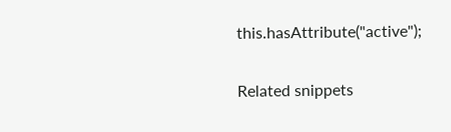this.hasAttribute("active");

Related snippets